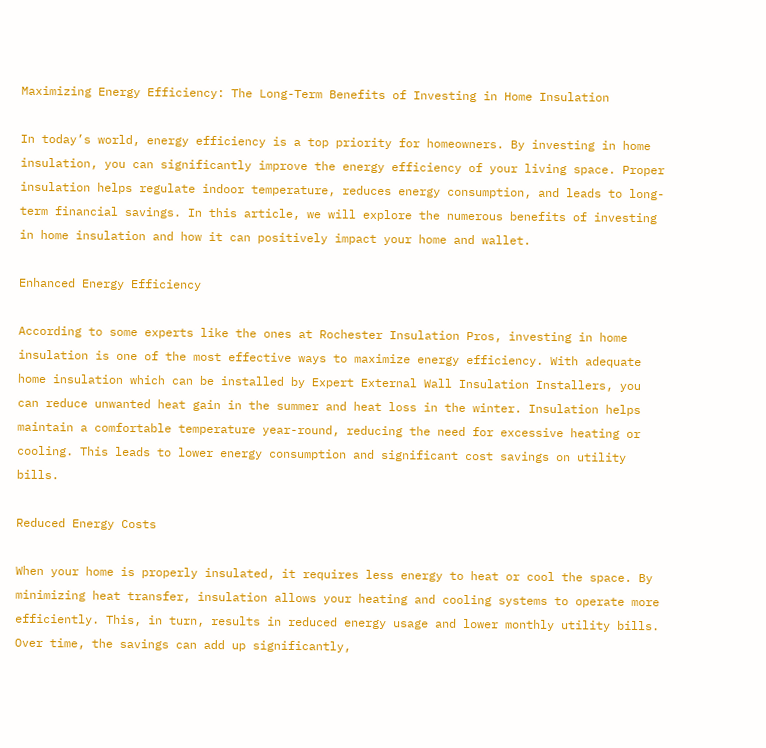Maximizing Energy Efficiency: The Long-Term Benefits of Investing in Home Insulation

In today’s world, energy efficiency is a top priority for homeowners. By investing in home insulation, you can significantly improve the energy efficiency of your living space. Proper insulation helps regulate indoor temperature, reduces energy consumption, and leads to long-term financial savings. In this article, we will explore the numerous benefits of investing in home insulation and how it can positively impact your home and wallet.

Enhanced Energy Efficiency

According to some experts like the ones at Rochester Insulation Pros, investing in home insulation is one of the most effective ways to maximize energy efficiency. With adequate home insulation which can be installed by Expert External Wall Insulation Installers, you can reduce unwanted heat gain in the summer and heat loss in the winter. Insulation helps maintain a comfortable temperature year-round, reducing the need for excessive heating or cooling. This leads to lower energy consumption and significant cost savings on utility bills.

Reduced Energy Costs

When your home is properly insulated, it requires less energy to heat or cool the space. By minimizing heat transfer, insulation allows your heating and cooling systems to operate more efficiently. This, in turn, results in reduced energy usage and lower monthly utility bills. Over time, the savings can add up significantly,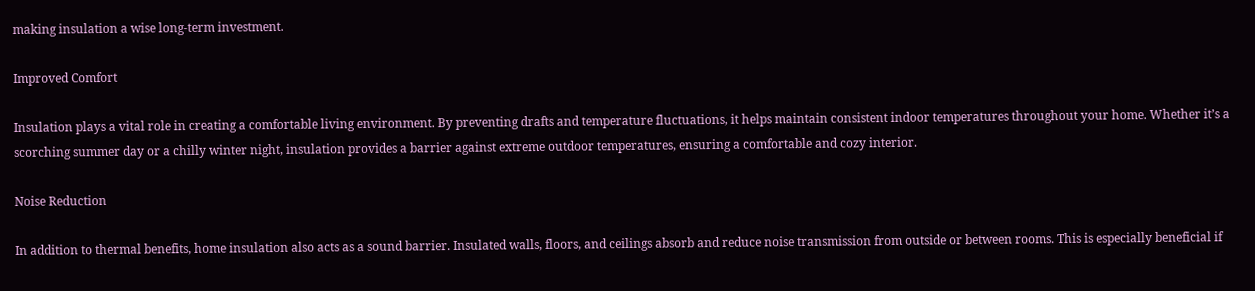making insulation a wise long-term investment.

Improved Comfort

Insulation plays a vital role in creating a comfortable living environment. By preventing drafts and temperature fluctuations, it helps maintain consistent indoor temperatures throughout your home. Whether it’s a scorching summer day or a chilly winter night, insulation provides a barrier against extreme outdoor temperatures, ensuring a comfortable and cozy interior.

Noise Reduction

In addition to thermal benefits, home insulation also acts as a sound barrier. Insulated walls, floors, and ceilings absorb and reduce noise transmission from outside or between rooms. This is especially beneficial if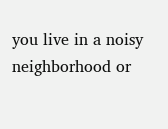you live in a noisy neighborhood or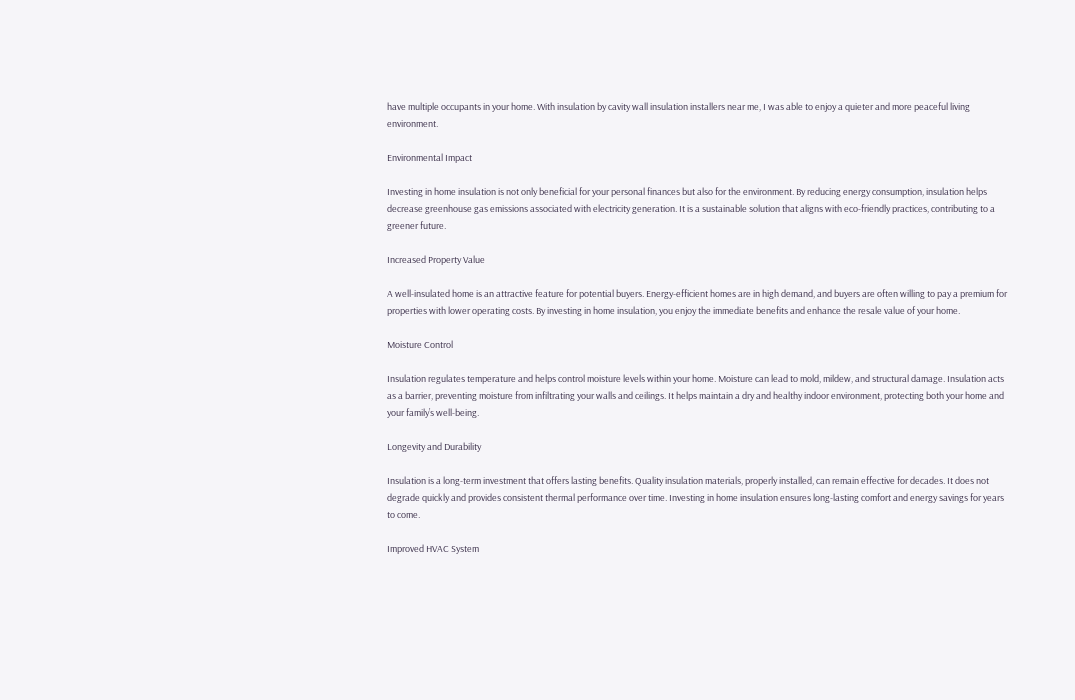have multiple occupants in your home. With insulation by cavity wall insulation installers near me, I was able to enjoy a quieter and more peaceful living environment.

Environmental Impact

Investing in home insulation is not only beneficial for your personal finances but also for the environment. By reducing energy consumption, insulation helps decrease greenhouse gas emissions associated with electricity generation. It is a sustainable solution that aligns with eco-friendly practices, contributing to a greener future.

Increased Property Value

A well-insulated home is an attractive feature for potential buyers. Energy-efficient homes are in high demand, and buyers are often willing to pay a premium for properties with lower operating costs. By investing in home insulation, you enjoy the immediate benefits and enhance the resale value of your home.

Moisture Control

Insulation regulates temperature and helps control moisture levels within your home. Moisture can lead to mold, mildew, and structural damage. Insulation acts as a barrier, preventing moisture from infiltrating your walls and ceilings. It helps maintain a dry and healthy indoor environment, protecting both your home and your family’s well-being.

Longevity and Durability

Insulation is a long-term investment that offers lasting benefits. Quality insulation materials, properly installed, can remain effective for decades. It does not degrade quickly and provides consistent thermal performance over time. Investing in home insulation ensures long-lasting comfort and energy savings for years to come.

Improved HVAC System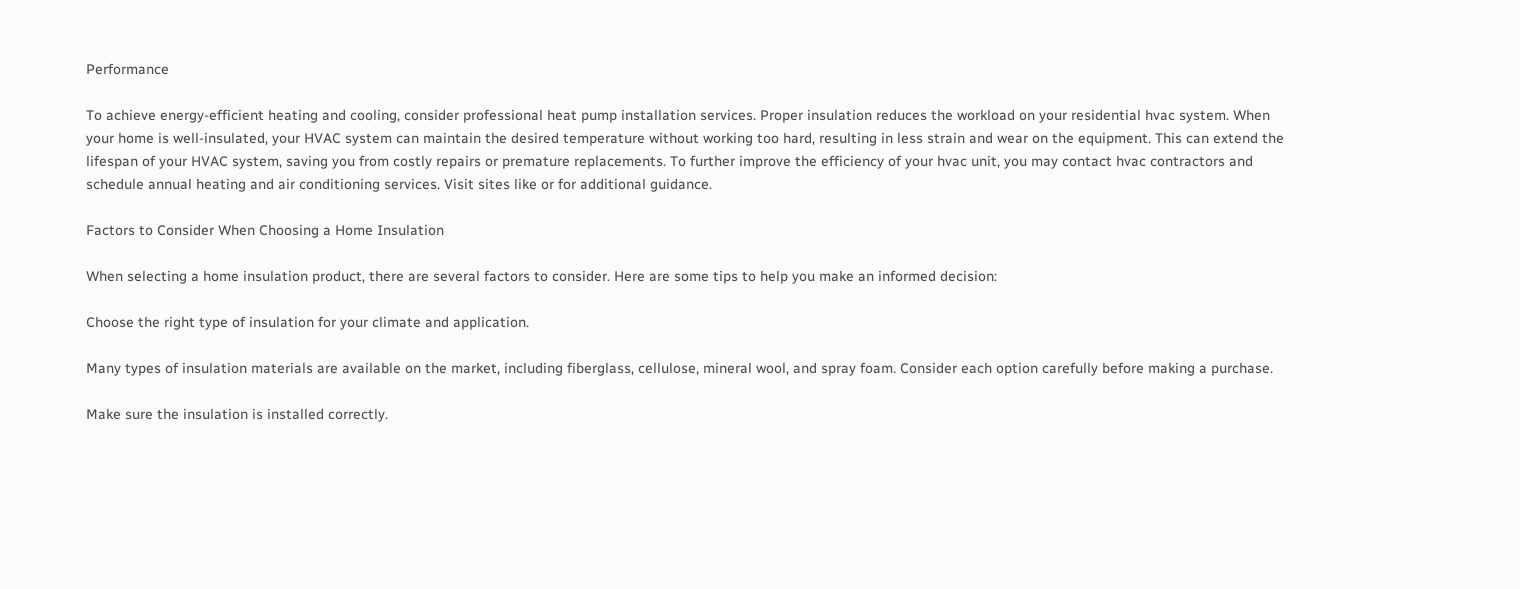Performance

To achieve energy-efficient heating and cooling, consider professional heat pump installation services. Proper insulation reduces the workload on your residential hvac system. When your home is well-insulated, your HVAC system can maintain the desired temperature without working too hard, resulting in less strain and wear on the equipment. This can extend the lifespan of your HVAC system, saving you from costly repairs or premature replacements. To further improve the efficiency of your hvac unit, you may contact hvac contractors and schedule annual heating and air conditioning services. Visit sites like or for additional guidance.

Factors to Consider When Choosing a Home Insulation

When selecting a home insulation product, there are several factors to consider. Here are some tips to help you make an informed decision:

Choose the right type of insulation for your climate and application.

Many types of insulation materials are available on the market, including fiberglass, cellulose, mineral wool, and spray foam. Consider each option carefully before making a purchase.

Make sure the insulation is installed correctly.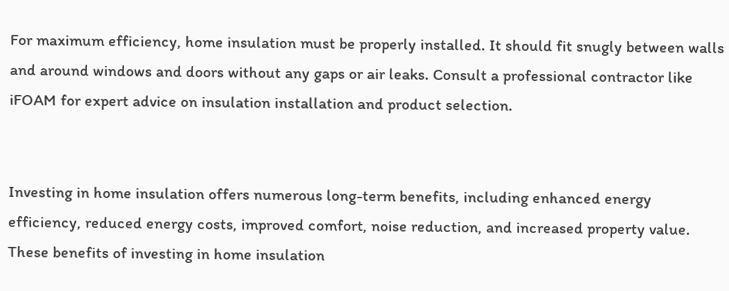For maximum efficiency, home insulation must be properly installed. It should fit snugly between walls and around windows and doors without any gaps or air leaks. Consult a professional contractor like iFOAM for expert advice on insulation installation and product selection.


Investing in home insulation offers numerous long-term benefits, including enhanced energy efficiency, reduced energy costs, improved comfort, noise reduction, and increased property value. These benefits of investing in home insulation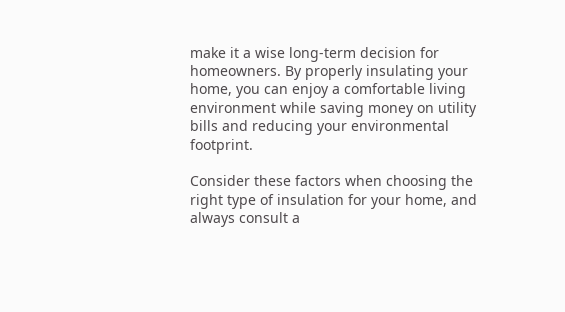make it a wise long-term decision for homeowners. By properly insulating your home, you can enjoy a comfortable living environment while saving money on utility bills and reducing your environmental footprint.

Consider these factors when choosing the right type of insulation for your home, and always consult a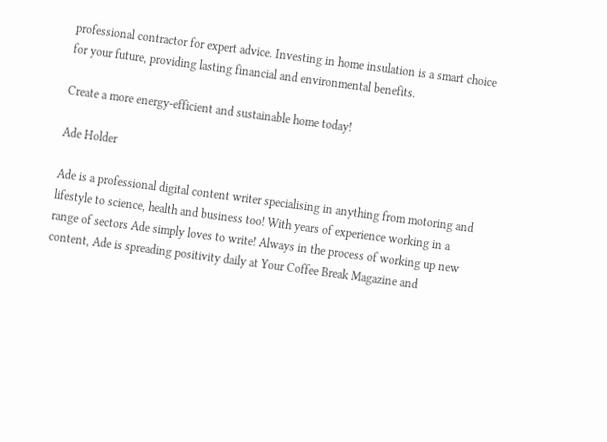professional contractor for expert advice. Investing in home insulation is a smart choice for your future, providing lasting financial and environmental benefits.

Create a more energy-efficient and sustainable home today!

Ade Holder

Ade is a professional digital content writer specialising in anything from motoring and lifestyle to science, health and business too! With years of experience working in a range of sectors Ade simply loves to write! Always in the process of working up new content, Ade is spreading positivity daily at Your Coffee Break Magazine and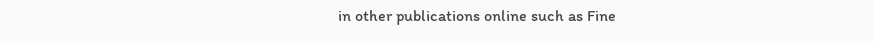in other publications online such as Fine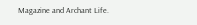Magazine and Archant Life.